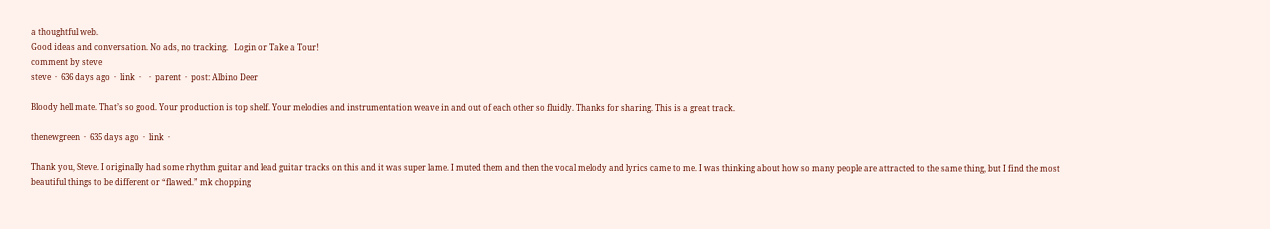a thoughtful web.
Good ideas and conversation. No ads, no tracking.   Login or Take a Tour!
comment by steve
steve  ·  636 days ago  ·  link  ·    ·  parent  ·  post: Albino Deer

Bloody hell mate. That’s so good. Your production is top shelf. Your melodies and instrumentation weave in and out of each other so fluidly. Thanks for sharing. This is a great track.

thenewgreen  ·  635 days ago  ·  link  ·

Thank you, Steve. I originally had some rhythm guitar and lead guitar tracks on this and it was super lame. I muted them and then the vocal melody and lyrics came to me. I was thinking about how so many people are attracted to the same thing, but I find the most beautiful things to be different or “flawed.” mk chopping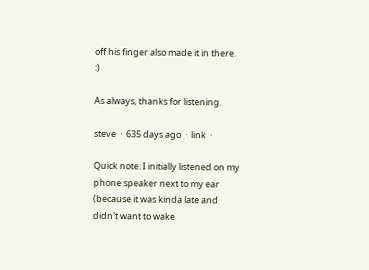off his finger also made it in there. :)

As always, thanks for listening.

steve  ·  635 days ago  ·  link  ·

Quick note: I initially listened on my phone speaker next to my ear (because it was kinda late and didn't want to wake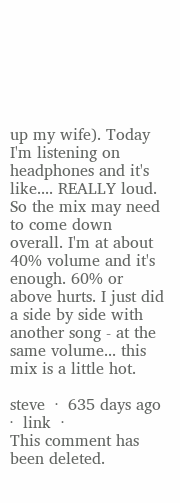up my wife). Today I'm listening on headphones and it's like.... REALLY loud. So the mix may need to come down overall. I'm at about 40% volume and it's enough. 60% or above hurts. I just did a side by side with another song - at the same volume... this mix is a little hot.

steve  ·  635 days ago  ·  link  ·
This comment has been deleted.